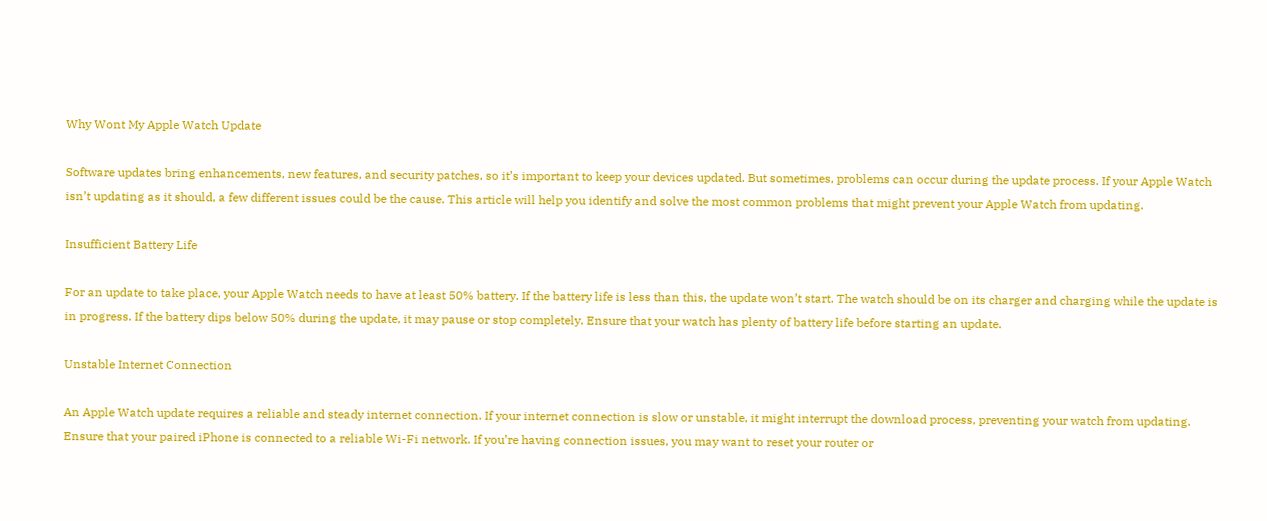Why Wont My Apple Watch Update

Software updates bring enhancements, new features, and security patches, so it’s important to keep your devices updated. But sometimes, problems can occur during the update process. If your Apple Watch isn’t updating as it should, a few different issues could be the cause. This article will help you identify and solve the most common problems that might prevent your Apple Watch from updating.

Insufficient Battery Life

For an update to take place, your Apple Watch needs to have at least 50% battery. If the battery life is less than this, the update won’t start. The watch should be on its charger and charging while the update is in progress. If the battery dips below 50% during the update, it may pause or stop completely. Ensure that your watch has plenty of battery life before starting an update.

Unstable Internet Connection

An Apple Watch update requires a reliable and steady internet connection. If your internet connection is slow or unstable, it might interrupt the download process, preventing your watch from updating. Ensure that your paired iPhone is connected to a reliable Wi-Fi network. If you’re having connection issues, you may want to reset your router or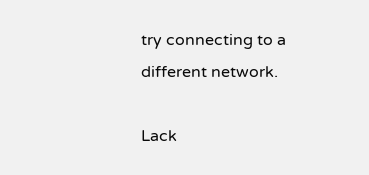try connecting to a different network.

Lack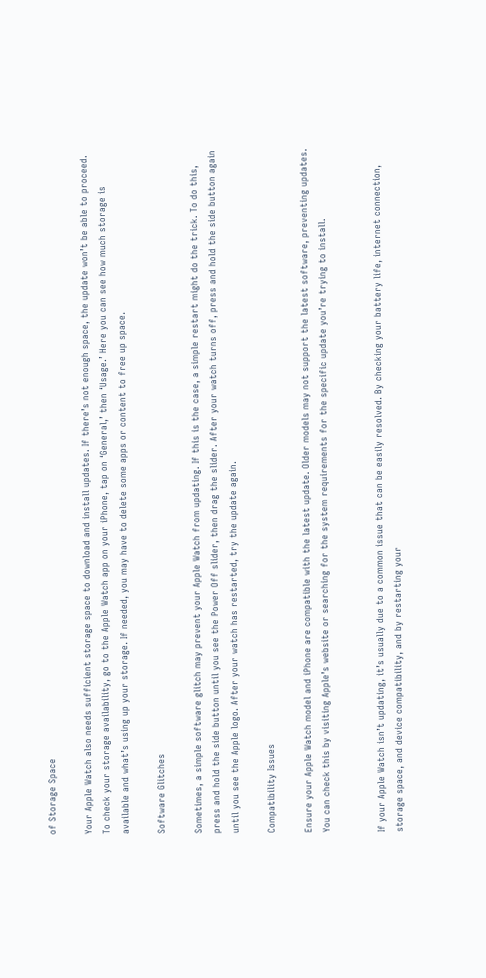of Storage Space

Your Apple Watch also needs sufficient storage space to download and install updates. If there’s not enough space, the update won’t be able to proceed. To check your storage availability, go to the Apple Watch app on your iPhone, tap on ‘General,’ then ‘Usage.’ Here you can see how much storage is available and what’s using up your storage. If needed, you may have to delete some apps or content to free up space.

Software Glitches

Sometimes, a simple software glitch may prevent your Apple Watch from updating. If this is the case, a simple restart might do the trick. To do this, press and hold the side button until you see the Power Off slider, then drag the slider. After your watch turns off, press and hold the side button again until you see the Apple logo. After your watch has restarted, try the update again.

Compatibility Issues

Ensure your Apple Watch model and iPhone are compatible with the latest update. Older models may not support the latest software, preventing updates. You can check this by visiting Apple’s website or searching for the system requirements for the specific update you’re trying to install.


If your Apple Watch isn’t updating, it’s usually due to a common issue that can be easily resolved. By checking your battery life, internet connection, storage space, and device compatibility, and by restarting your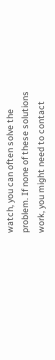watch, you can often solve the problem. If none of these solutions work, you might need to contact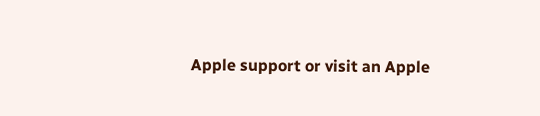Apple support or visit an Apple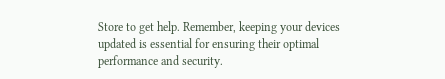Store to get help. Remember, keeping your devices updated is essential for ensuring their optimal performance and security.